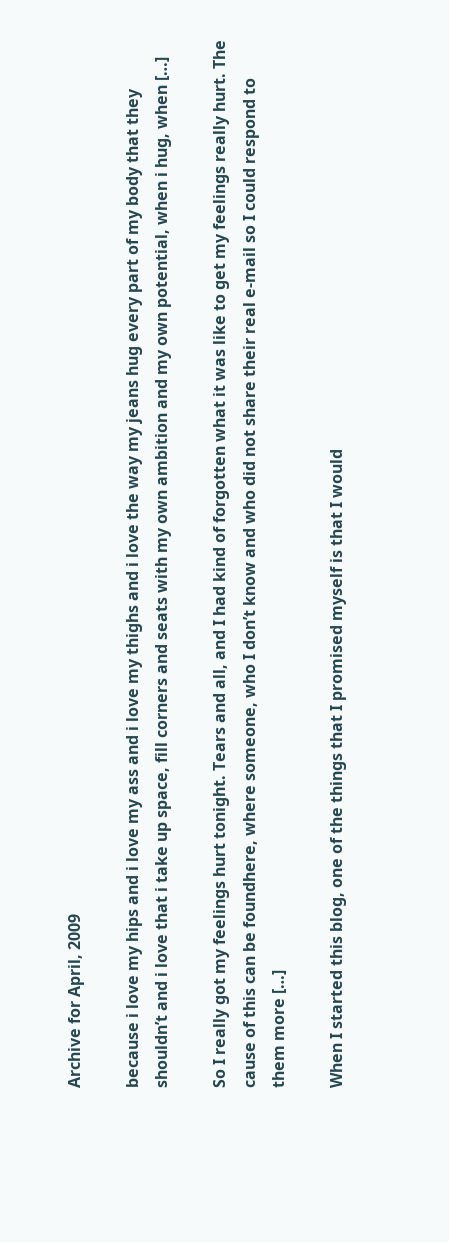Archive for April, 2009

because i love my hips and i love my ass and i love my thighs and i love the way my jeans hug every part of my body that they shouldn’t and i love that i take up space, fill corners and seats with my own ambition and my own potential, when i hug, when […]

So I really got my feelings hurt tonight. Tears and all, and I had kind of forgotten what it was like to get my feelings really hurt. The cause of this can be foundhere, where someone, who I don’t know and who did not share their real e-mail so I could respond to them more […]

When I started this blog, one of the things that I promised myself is that I would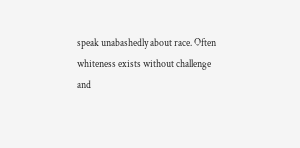speak unabashedly about race. Often whiteness exists without challenge and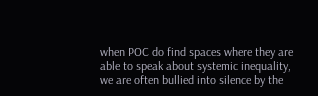when POC do find spaces where they are able to speak about systemic inequality, we are often bullied into silence by the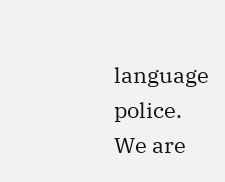language police. We are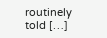routinely told […]